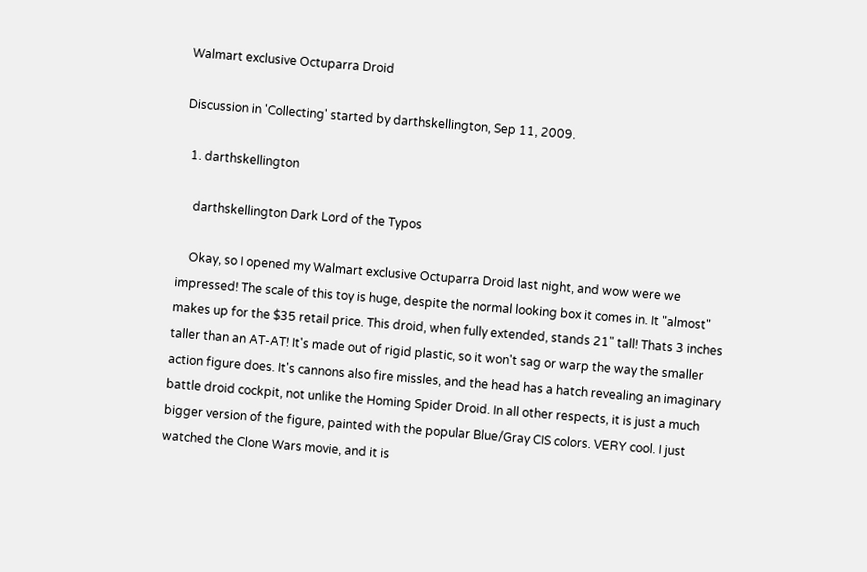Walmart exclusive Octuparra Droid

Discussion in 'Collecting' started by darthskellington, Sep 11, 2009.

  1. darthskellington

    darthskellington Dark Lord of the Typos

    Okay, so I opened my Walmart exclusive Octuparra Droid last night, and wow were we impressed! The scale of this toy is huge, despite the normal looking box it comes in. It "almost" makes up for the $35 retail price. This droid, when fully extended, stands 21" tall! Thats 3 inches taller than an AT-AT! It's made out of rigid plastic, so it won't sag or warp the way the smaller action figure does. It's cannons also fire missles, and the head has a hatch revealing an imaginary battle droid cockpit, not unlike the Homing Spider Droid. In all other respects, it is just a much bigger version of the figure, painted with the popular Blue/Gray CIS colors. VERY cool. I just watched the Clone Wars movie, and it is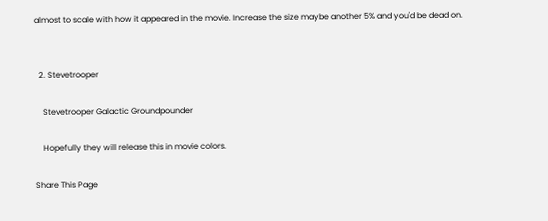almost to scale with how it appeared in the movie. Increase the size maybe another 5% and you'd be dead on.


  2. Stevetrooper

    Stevetrooper Galactic Groundpounder

    Hopefully they will release this in movie colors.

Share This Page